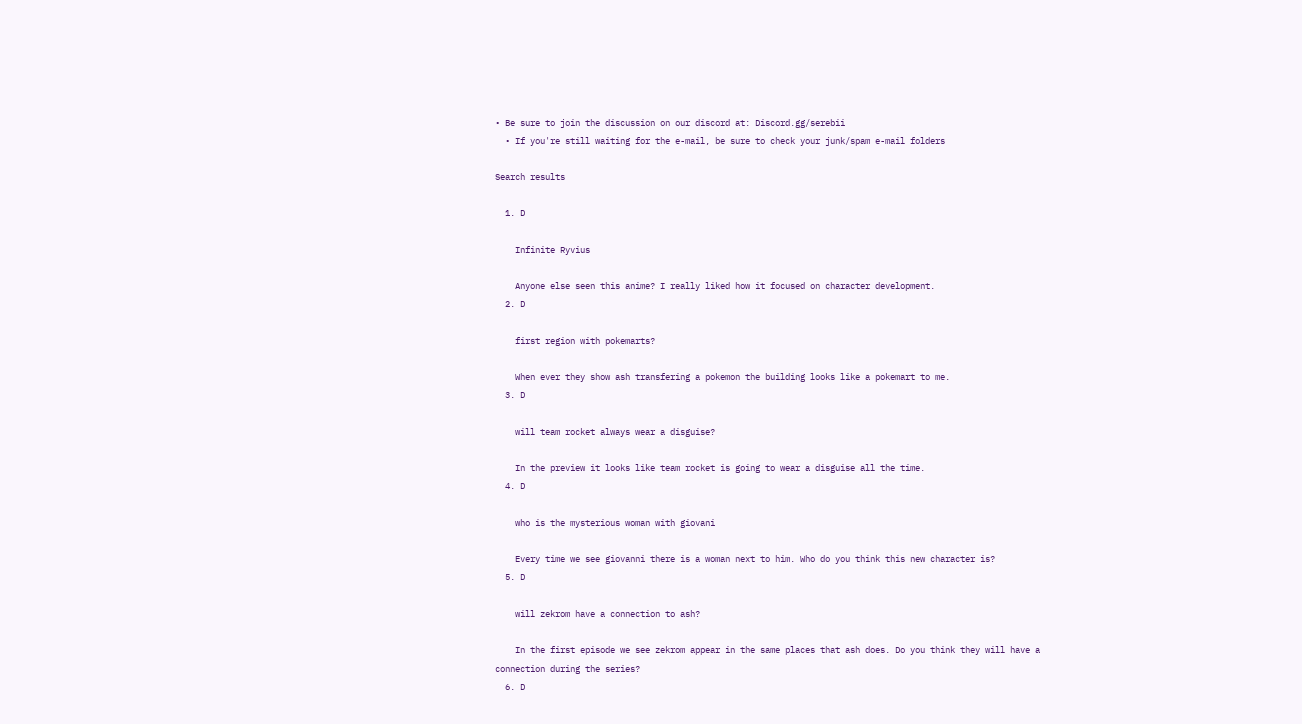• Be sure to join the discussion on our discord at: Discord.gg/serebii
  • If you're still waiting for the e-mail, be sure to check your junk/spam e-mail folders

Search results

  1. D

    Infinite Ryvius

    Anyone else seen this anime? I really liked how it focused on character development.
  2. D

    first region with pokemarts?

    When ever they show ash transfering a pokemon the building looks like a pokemart to me.
  3. D

    will team rocket always wear a disguise?

    In the preview it looks like team rocket is going to wear a disguise all the time.
  4. D

    who is the mysterious woman with giovani

    Every time we see giovanni there is a woman next to him. Who do you think this new character is?
  5. D

    will zekrom have a connection to ash?

    In the first episode we see zekrom appear in the same places that ash does. Do you think they will have a connection during the series?
  6. D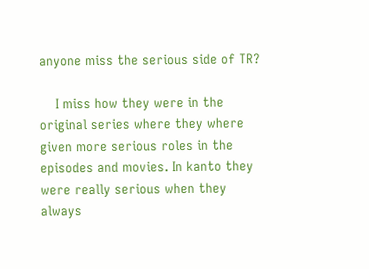anyone miss the serious side of TR?

    I miss how they were in the original series where they where given more serious roles in the episodes and movies. In kanto they were really serious when they always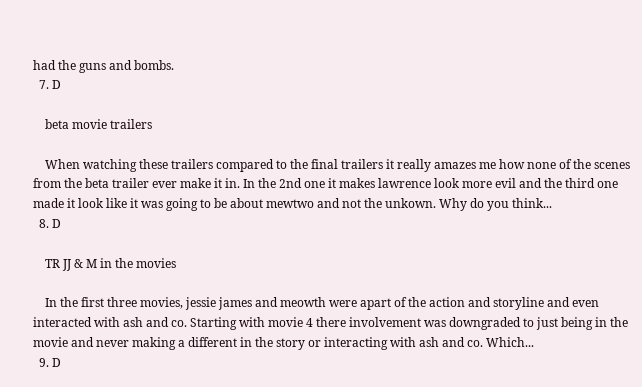had the guns and bombs.
  7. D

    beta movie trailers

    When watching these trailers compared to the final trailers it really amazes me how none of the scenes from the beta trailer ever make it in. In the 2nd one it makes lawrence look more evil and the third one made it look like it was going to be about mewtwo and not the unkown. Why do you think...
  8. D

    TR JJ & M in the movies

    In the first three movies, jessie james and meowth were apart of the action and storyline and even interacted with ash and co. Starting with movie 4 there involvement was downgraded to just being in the movie and never making a different in the story or interacting with ash and co. Which...
  9. D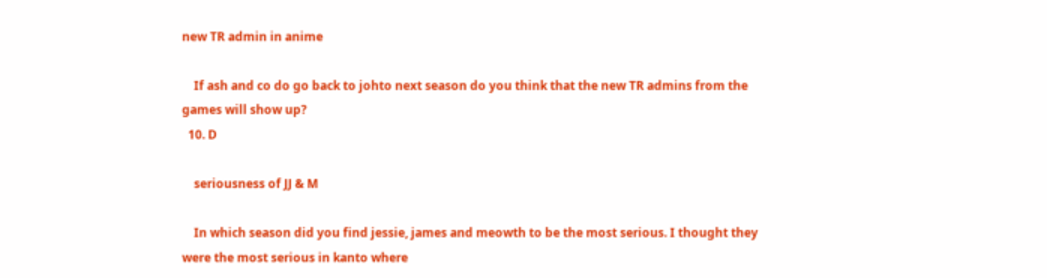new TR admin in anime

    If ash and co do go back to johto next season do you think that the new TR admins from the games will show up?
  10. D

    seriousness of JJ & M

    In which season did you find jessie, james and meowth to be the most serious. I thought they were the most serious in kanto where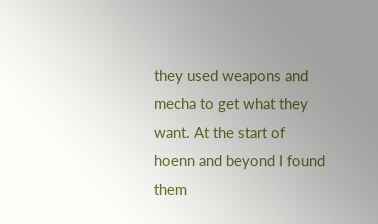they used weapons and mecha to get what they want. At the start of hoenn and beyond I found them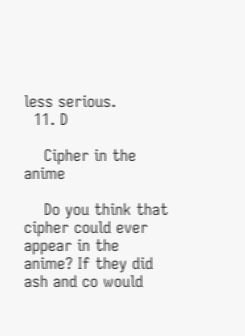less serious.
  11. D

    Cipher in the anime

    Do you think that cipher could ever appear in the anime? If they did ash and co would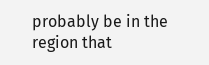probably be in the region that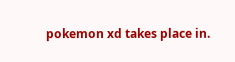pokemon xd takes place in.